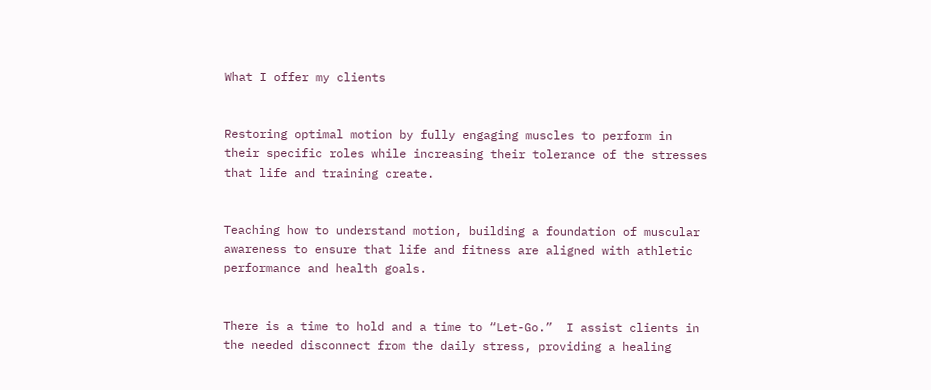What I offer my clients


Restoring optimal motion by fully engaging muscles to perform in their specific roles while increasing their tolerance of the stresses that life and training create.


Teaching how to understand motion, building a foundation of muscular awareness to ensure that life and fitness are aligned with athletic performance and health goals.


There is a time to hold and a time to “Let-Go.”  I assist clients in the needed disconnect from the daily stress, providing a healing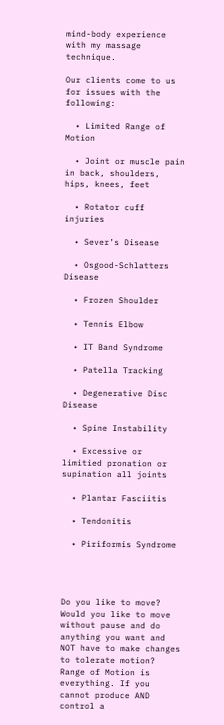mind-body experience with my massage technique.

Our clients come to us for issues with the following:

  • Limited Range of Motion

  • Joint or muscle pain in back, shoulders, hips, knees, feet

  • Rotator cuff injuries

  • Sever’s Disease

  • Osgood-Schlatters Disease

  • Frozen Shoulder

  • Tennis Elbow

  • IT Band Syndrome

  • Patella Tracking

  • Degenerative Disc Disease

  • Spine Instability

  • Excessive or limitied pronation or supination all joints

  • Plantar Fasciitis

  • Tendonitis

  • Piriformis Syndrome




Do you like to move? Would you like to move without pause and do anything you want and NOT have to make changes to tolerate motion? Range of Motion is everything. If you cannot produce AND control a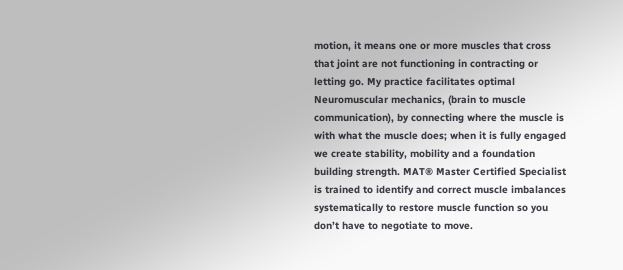motion, it means one or more muscles that cross that joint are not functioning in contracting or letting go. My practice facilitates optimal Neuromuscular mechanics, (brain to muscle communication), by connecting where the muscle is with what the muscle does; when it is fully engaged we create stability, mobility and a foundation building strength. MAT® Master Certified Specialist is trained to identify and correct muscle imbalances systematically to restore muscle function so you don’t have to negotiate to move.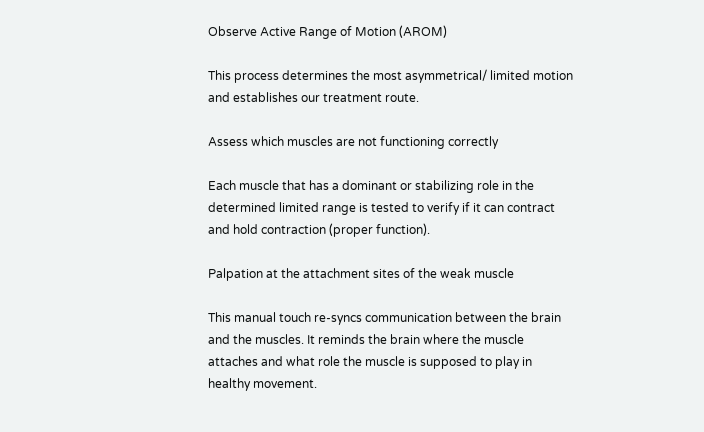Observe Active Range of Motion (AROM)

This process determines the most asymmetrical/ limited motion and establishes our treatment route.

Assess which muscles are not functioning correctly

Each muscle that has a dominant or stabilizing role in the determined limited range is tested to verify if it can contract and hold contraction (proper function).

Palpation at the attachment sites of the weak muscle

This manual touch re-syncs communication between the brain and the muscles. It reminds the brain where the muscle attaches and what role the muscle is supposed to play in healthy movement.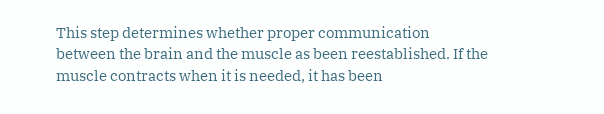This step determines whether proper communication between the brain and the muscle as been reestablished. If the muscle contracts when it is needed, it has been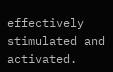effectively stimulated and activated.